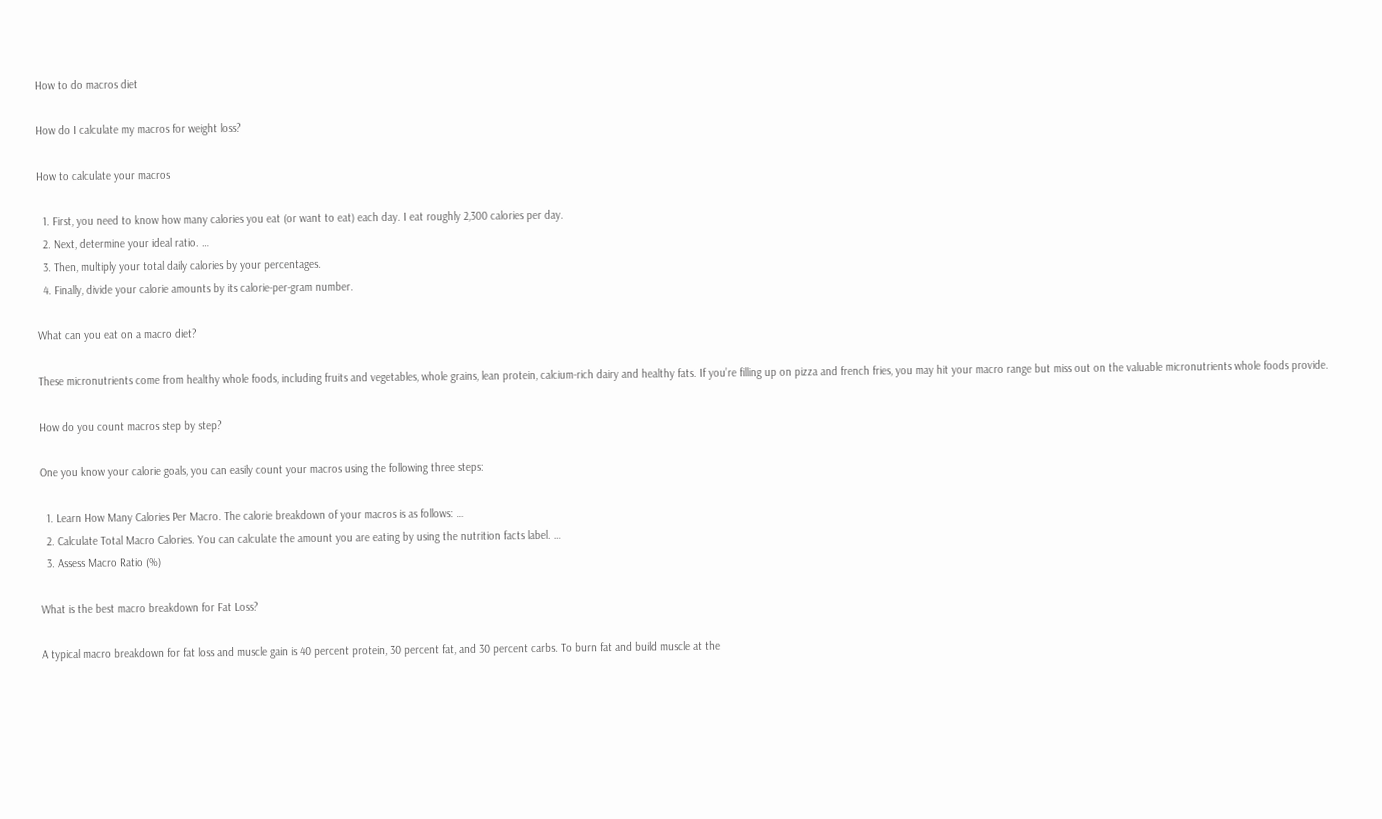How to do macros diet

How do I calculate my macros for weight loss?

How to calculate your macros

  1. First, you need to know how many calories you eat (or want to eat) each day. I eat roughly 2,300 calories per day.
  2. Next, determine your ideal ratio. …
  3. Then, multiply your total daily calories by your percentages.
  4. Finally, divide your calorie amounts by its calorie-per-gram number.

What can you eat on a macro diet?

These micronutrients come from healthy whole foods, including fruits and vegetables, whole grains, lean protein, calcium-rich dairy and healthy fats. If you’re filling up on pizza and french fries, you may hit your macro range but miss out on the valuable micronutrients whole foods provide.

How do you count macros step by step?

One you know your calorie goals, you can easily count your macros using the following three steps:

  1. Learn How Many Calories Per Macro. The calorie breakdown of your macros is as follows: …
  2. Calculate Total Macro Calories. You can calculate the amount you are eating by using the nutrition facts label. …
  3. Assess Macro Ratio (%)

What is the best macro breakdown for Fat Loss?

A typical macro breakdown for fat loss and muscle gain is 40 percent protein, 30 percent fat, and 30 percent carbs. To burn fat and build muscle at the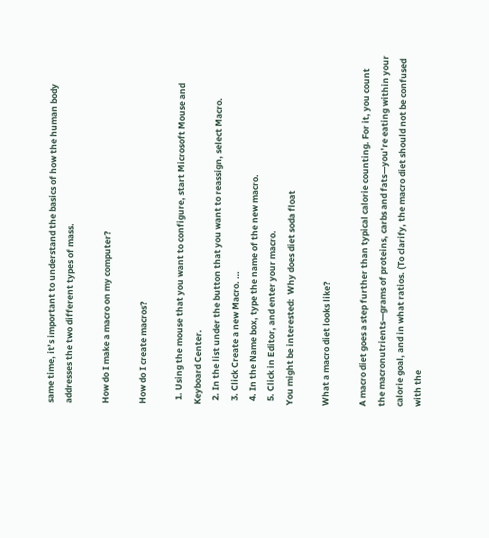same time, it’s important to understand the basics of how the human body addresses the two different types of mass.

How do I make a macro on my computer?

How do I create macros?

  1. Using the mouse that you want to configure, start Microsoft Mouse and Keyboard Center.
  2. In the list under the button that you want to reassign, select Macro.
  3. Click Create a new Macro. …
  4. In the Name box, type the name of the new macro.
  5. Click in Editor, and enter your macro.
You might be interested:  Why does diet soda float

What a macro diet looks like?

A macro diet goes a step further than typical calorie counting. For it, you count the macronutrients—grams of proteins, carbs and fats—you’re eating within your calorie goal, and in what ratios. (To clarify, the macro diet should not be confused with the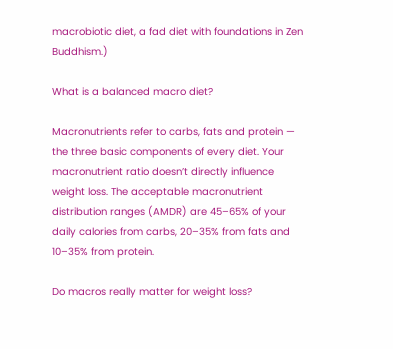macrobiotic diet, a fad diet with foundations in Zen Buddhism.)

What is a balanced macro diet?

Macronutrients refer to carbs, fats and protein — the three basic components of every diet. Your macronutrient ratio doesn’t directly influence weight loss. The acceptable macronutrient distribution ranges (AMDR) are 45–65% of your daily calories from carbs, 20–35% from fats and 10–35% from protein.

Do macros really matter for weight loss?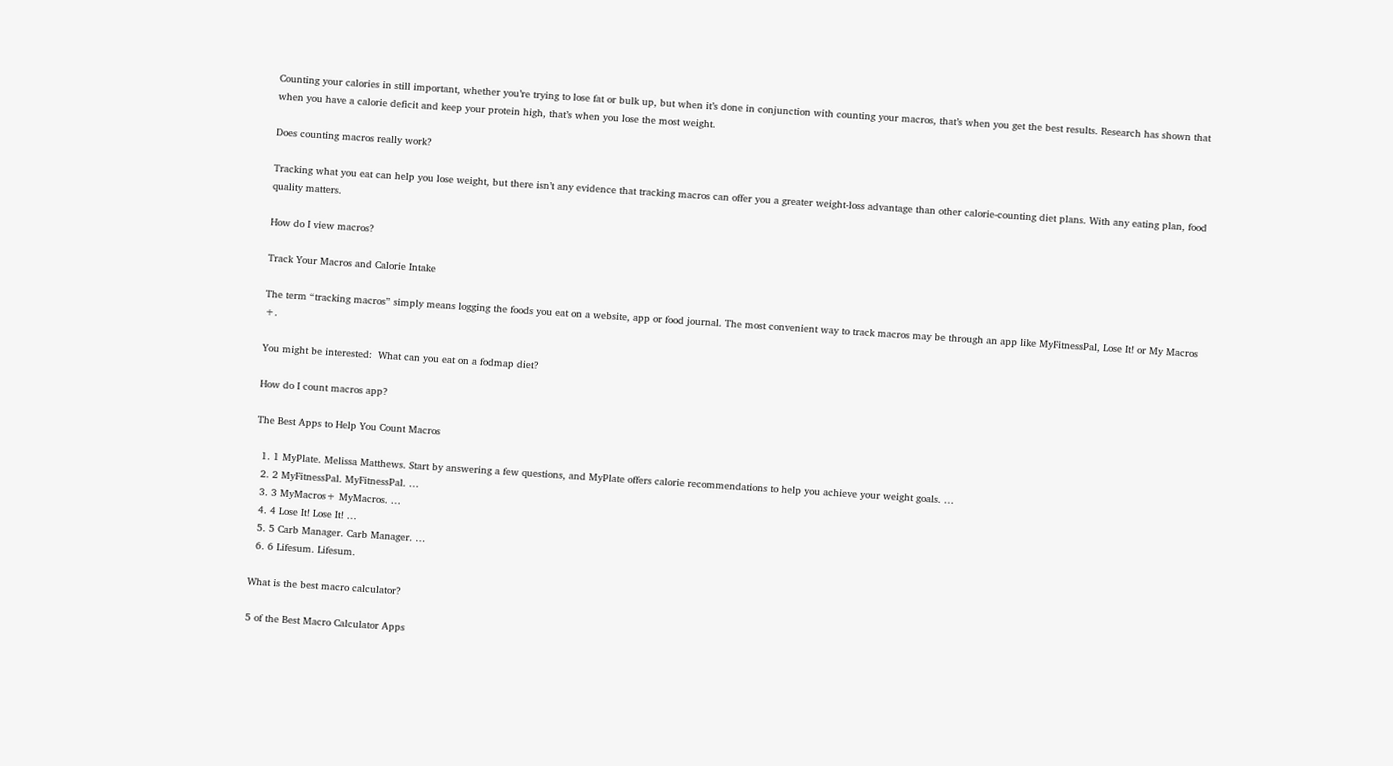Counting your calories in still important, whether you’re trying to lose fat or bulk up, but when it’s done in conjunction with counting your macros, that’s when you get the best results. Research has shown that when you have a calorie deficit and keep your protein high, that’s when you lose the most weight.

Does counting macros really work?

Tracking what you eat can help you lose weight, but there isn’t any evidence that tracking macros can offer you a greater weight-loss advantage than other calorie-counting diet plans. With any eating plan, food quality matters.

How do I view macros?

Track Your Macros and Calorie Intake

The term “tracking macros” simply means logging the foods you eat on a website, app or food journal. The most convenient way to track macros may be through an app like MyFitnessPal, Lose It! or My Macros +.

You might be interested:  What can you eat on a fodmap diet?

How do I count macros app?

The Best Apps to Help You Count Macros

  1. 1 MyPlate. Melissa Matthews. Start by answering a few questions, and MyPlate offers calorie recommendations to help you achieve your weight goals. …
  2. 2 MyFitnessPal. MyFitnessPal. …
  3. 3 MyMacros+ MyMacros. …
  4. 4 Lose It! Lose It! …
  5. 5 Carb Manager. Carb Manager. …
  6. 6 Lifesum. Lifesum.

What is the best macro calculator?

5 of the Best Macro Calculator Apps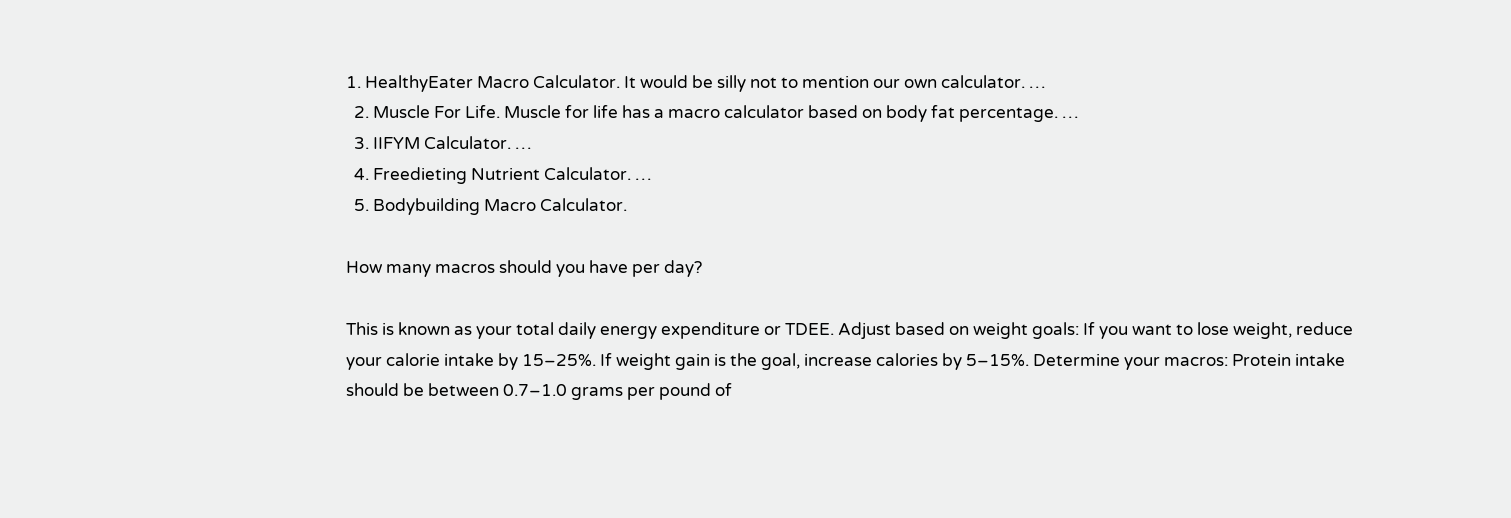1. HealthyEater Macro Calculator. It would be silly not to mention our own calculator. …
  2. Muscle For Life. Muscle for life has a macro calculator based on body fat percentage. …
  3. IIFYM Calculator. …
  4. Freedieting Nutrient Calculator. …
  5. Bodybuilding Macro Calculator.

How many macros should you have per day?

This is known as your total daily energy expenditure or TDEE. Adjust based on weight goals: If you want to lose weight, reduce your calorie intake by 15–25%. If weight gain is the goal, increase calories by 5–15%. Determine your macros: Protein intake should be between 0.7–1.0 grams per pound of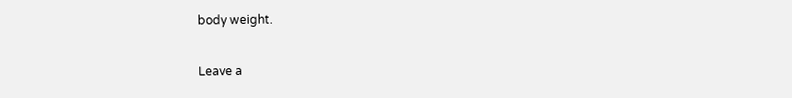body weight.

Leave a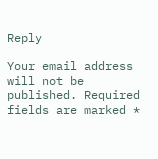Reply

Your email address will not be published. Required fields are marked *